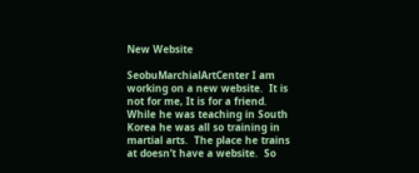New Website

SeobuMarchialArtCenter I am working on a new website.  It is not for me, It is for a friend.  While he was teaching in South Korea he was all so training in martial arts.  The place he trains at doesn’t have a website.  So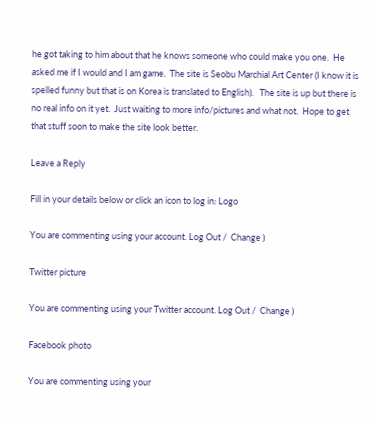he got taking to him about that he knows someone who could make you one.  He asked me if I would and I am game.  The site is Seobu Marchial Art Center (I know it is spelled funny but that is on Korea is translated to English).   The site is up but there is no real info on it yet.  Just waiting to more info/pictures and what not.  Hope to get that stuff soon to make the site look better.

Leave a Reply

Fill in your details below or click an icon to log in: Logo

You are commenting using your account. Log Out /  Change )

Twitter picture

You are commenting using your Twitter account. Log Out /  Change )

Facebook photo

You are commenting using your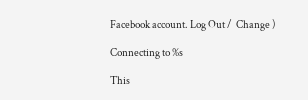Facebook account. Log Out /  Change )

Connecting to %s

This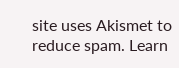site uses Akismet to reduce spam. Learn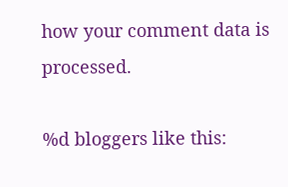how your comment data is processed.

%d bloggers like this: